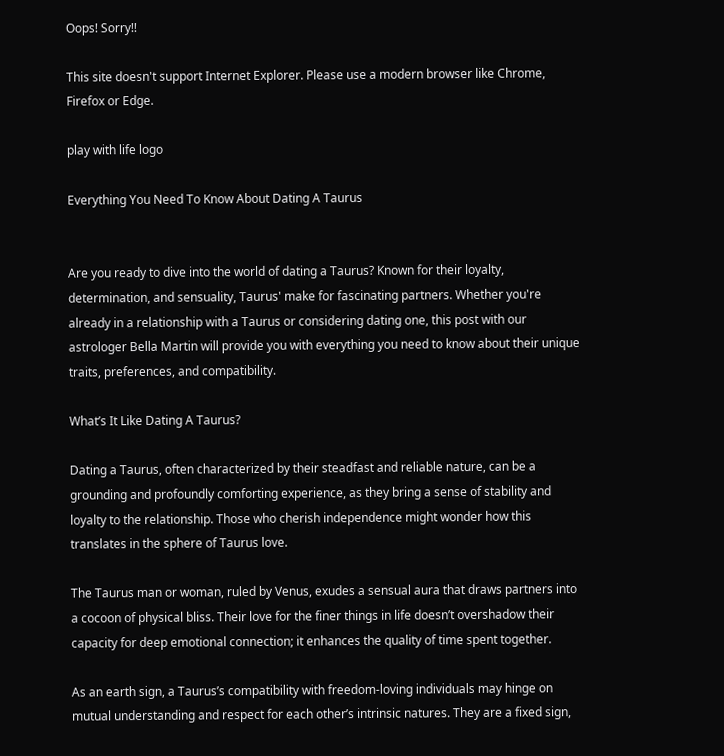Oops! Sorry!!

This site doesn't support Internet Explorer. Please use a modern browser like Chrome, Firefox or Edge.

play with life logo

Everything You Need To Know About Dating A Taurus


Are you ready to dive into the world of dating a Taurus? Known for their loyalty, determination, and sensuality, Taurus' make for fascinating partners. Whether you're already in a relationship with a Taurus or considering dating one, this post with our astrologer Bella Martin will provide you with everything you need to know about their unique traits, preferences, and compatibility.

What’s It Like Dating A Taurus?

Dating a Taurus, often characterized by their steadfast and reliable nature, can be a grounding and profoundly comforting experience, as they bring a sense of stability and loyalty to the relationship. Those who cherish independence might wonder how this translates in the sphere of Taurus love.

The Taurus man or woman, ruled by Venus, exudes a sensual aura that draws partners into a cocoon of physical bliss. Their love for the finer things in life doesn’t overshadow their capacity for deep emotional connection; it enhances the quality of time spent together.

As an earth sign, a Taurus’s compatibility with freedom-loving individuals may hinge on mutual understanding and respect for each other’s intrinsic natures. They are a fixed sign,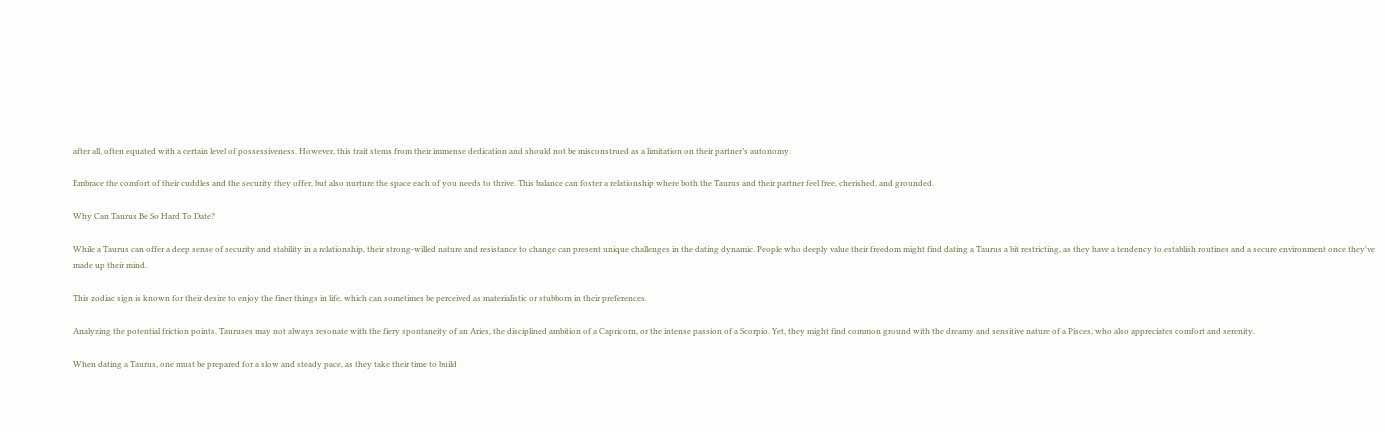after all, often equated with a certain level of possessiveness. However, this trait stems from their immense dedication and should not be misconstrued as a limitation on their partner’s autonomy.

Embrace the comfort of their cuddles and the security they offer, but also nurture the space each of you needs to thrive. This balance can foster a relationship where both the Taurus and their partner feel free, cherished, and grounded.

Why Can Taurus Be So Hard To Date?

While a Taurus can offer a deep sense of security and stability in a relationship, their strong-willed nature and resistance to change can present unique challenges in the dating dynamic. People who deeply value their freedom might find dating a Taurus a bit restricting, as they have a tendency to establish routines and a secure environment once they've made up their mind.

This zodiac sign is known for their desire to enjoy the finer things in life, which can sometimes be perceived as materialistic or stubborn in their preferences.

Analyzing the potential friction points, Tauruses may not always resonate with the fiery spontaneity of an Aries, the disciplined ambition of a Capricorn, or the intense passion of a Scorpio. Yet, they might find common ground with the dreamy and sensitive nature of a Pisces, who also appreciates comfort and serenity.

When dating a Taurus, one must be prepared for a slow and steady pace, as they take their time to build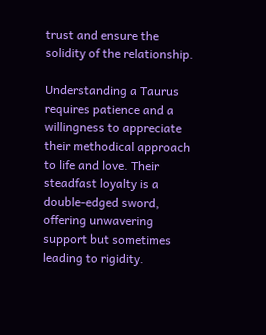trust and ensure the solidity of the relationship.

Understanding a Taurus requires patience and a willingness to appreciate their methodical approach to life and love. Their steadfast loyalty is a double-edged sword, offering unwavering support but sometimes leading to rigidity.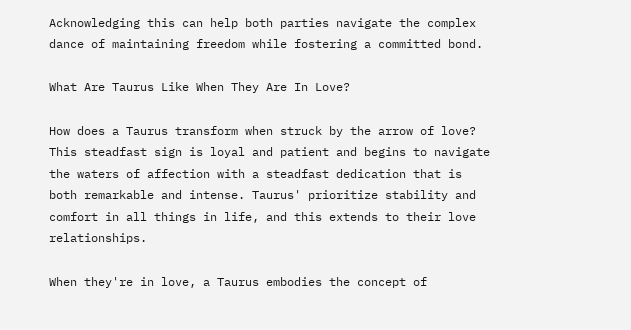Acknowledging this can help both parties navigate the complex dance of maintaining freedom while fostering a committed bond.

What Are Taurus Like When They Are In Love?

How does a Taurus transform when struck by the arrow of love? This steadfast sign is loyal and patient and begins to navigate the waters of affection with a steadfast dedication that is both remarkable and intense. Taurus' prioritize stability and comfort in all things in life, and this extends to their love relationships.

When they're in love, a Taurus embodies the concept of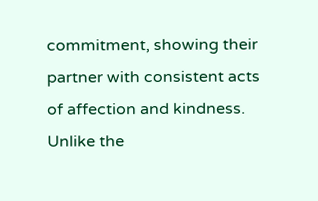commitment, showing their partner with consistent acts of affection and kindness. Unlike the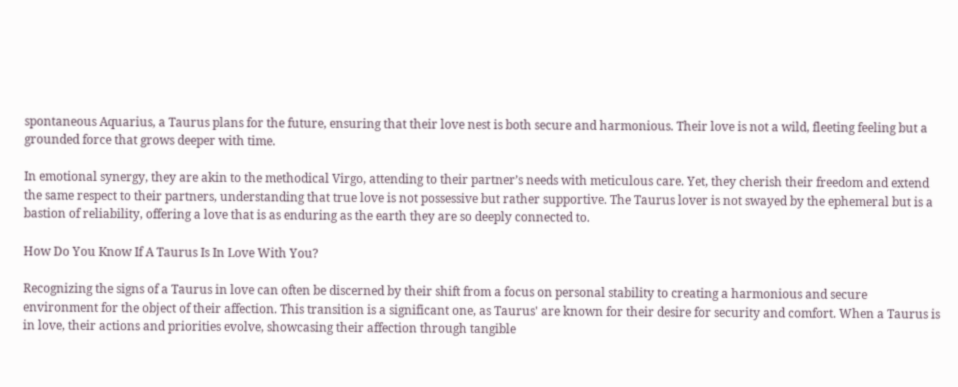spontaneous Aquarius, a Taurus plans for the future, ensuring that their love nest is both secure and harmonious. Their love is not a wild, fleeting feeling but a grounded force that grows deeper with time.

In emotional synergy, they are akin to the methodical Virgo, attending to their partner’s needs with meticulous care. Yet, they cherish their freedom and extend the same respect to their partners, understanding that true love is not possessive but rather supportive. The Taurus lover is not swayed by the ephemeral but is a bastion of reliability, offering a love that is as enduring as the earth they are so deeply connected to.

How Do You Know If A Taurus Is In Love With You?

Recognizing the signs of a Taurus in love can often be discerned by their shift from a focus on personal stability to creating a harmonious and secure environment for the object of their affection. This transition is a significant one, as Taurus' are known for their desire for security and comfort. When a Taurus is in love, their actions and priorities evolve, showcasing their affection through tangible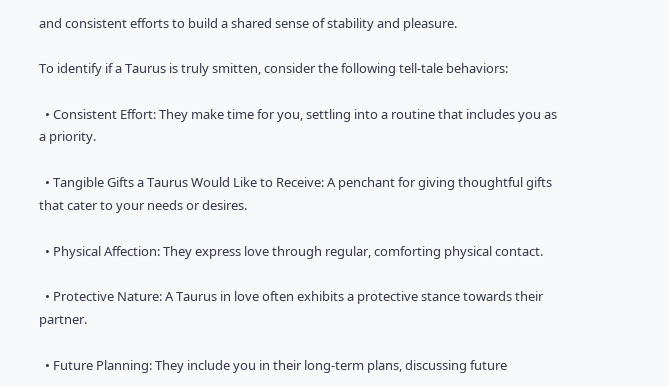and consistent efforts to build a shared sense of stability and pleasure.

To identify if a Taurus is truly smitten, consider the following tell-tale behaviors:

  • Consistent Effort: They make time for you, settling into a routine that includes you as a priority.

  • Tangible Gifts a Taurus Would Like to Receive: A penchant for giving thoughtful gifts that cater to your needs or desires.

  • Physical Affection: They express love through regular, comforting physical contact.

  • Protective Nature: A Taurus in love often exhibits a protective stance towards their partner.

  • Future Planning: They include you in their long-term plans, discussing future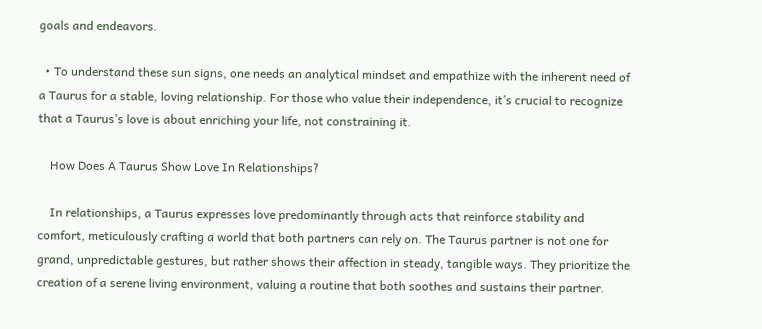goals and endeavors.

  • To understand these sun signs, one needs an analytical mindset and empathize with the inherent need of a Taurus for a stable, loving relationship. For those who value their independence, it’s crucial to recognize that a Taurus’s love is about enriching your life, not constraining it.

    How Does A Taurus Show Love In Relationships?

    In relationships, a Taurus expresses love predominantly through acts that reinforce stability and comfort, meticulously crafting a world that both partners can rely on. The Taurus partner is not one for grand, unpredictable gestures, but rather shows their affection in steady, tangible ways. They prioritize the creation of a serene living environment, valuing a routine that both soothes and sustains their partner.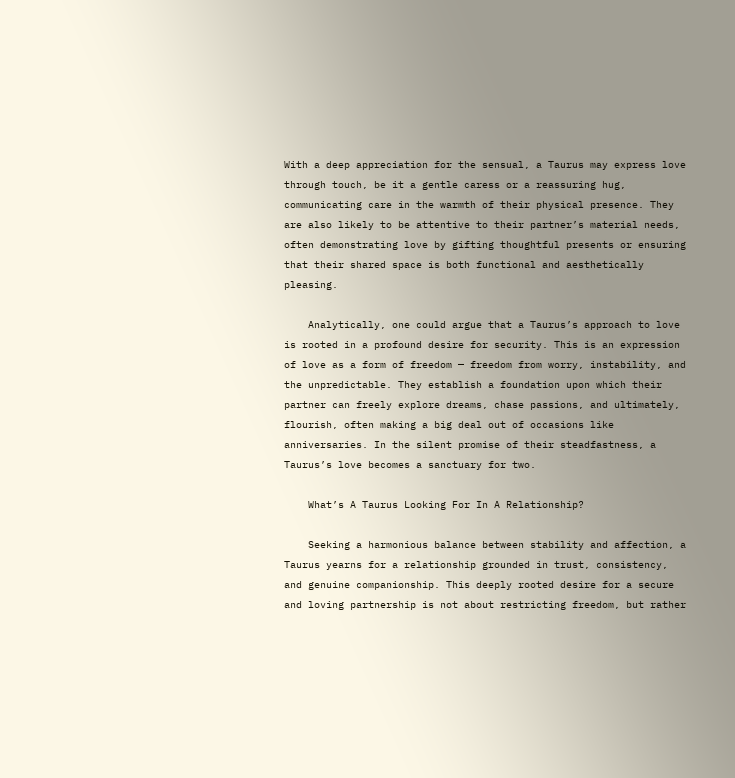With a deep appreciation for the sensual, a Taurus may express love through touch, be it a gentle caress or a reassuring hug, communicating care in the warmth of their physical presence. They are also likely to be attentive to their partner’s material needs, often demonstrating love by gifting thoughtful presents or ensuring that their shared space is both functional and aesthetically pleasing.

    Analytically, one could argue that a Taurus’s approach to love is rooted in a profound desire for security. This is an expression of love as a form of freedom — freedom from worry, instability, and the unpredictable. They establish a foundation upon which their partner can freely explore dreams, chase passions, and ultimately, flourish, often making a big deal out of occasions like anniversaries. In the silent promise of their steadfastness, a Taurus’s love becomes a sanctuary for two.

    What’s A Taurus Looking For In A Relationship?

    Seeking a harmonious balance between stability and affection, a Taurus yearns for a relationship grounded in trust, consistency, and genuine companionship. This deeply rooted desire for a secure and loving partnership is not about restricting freedom, but rather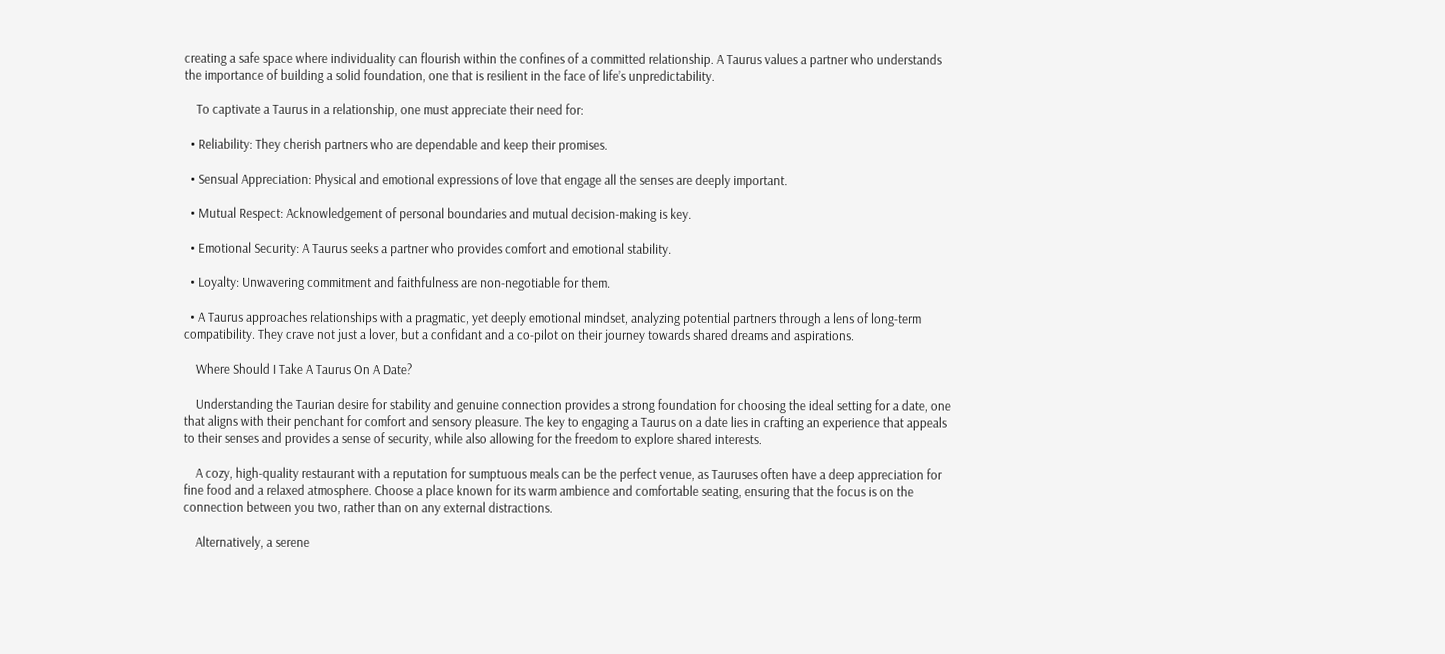creating a safe space where individuality can flourish within the confines of a committed relationship. A Taurus values a partner who understands the importance of building a solid foundation, one that is resilient in the face of life’s unpredictability.

    To captivate a Taurus in a relationship, one must appreciate their need for:

  • Reliability: They cherish partners who are dependable and keep their promises.

  • Sensual Appreciation: Physical and emotional expressions of love that engage all the senses are deeply important.

  • Mutual Respect: Acknowledgement of personal boundaries and mutual decision-making is key.

  • Emotional Security: A Taurus seeks a partner who provides comfort and emotional stability.

  • Loyalty: Unwavering commitment and faithfulness are non-negotiable for them.

  • A Taurus approaches relationships with a pragmatic, yet deeply emotional mindset, analyzing potential partners through a lens of long-term compatibility. They crave not just a lover, but a confidant and a co-pilot on their journey towards shared dreams and aspirations.

    Where Should I Take A Taurus On A Date?

    Understanding the Taurian desire for stability and genuine connection provides a strong foundation for choosing the ideal setting for a date, one that aligns with their penchant for comfort and sensory pleasure. The key to engaging a Taurus on a date lies in crafting an experience that appeals to their senses and provides a sense of security, while also allowing for the freedom to explore shared interests.

    A cozy, high-quality restaurant with a reputation for sumptuous meals can be the perfect venue, as Tauruses often have a deep appreciation for fine food and a relaxed atmosphere. Choose a place known for its warm ambience and comfortable seating, ensuring that the focus is on the connection between you two, rather than on any external distractions.

    Alternatively, a serene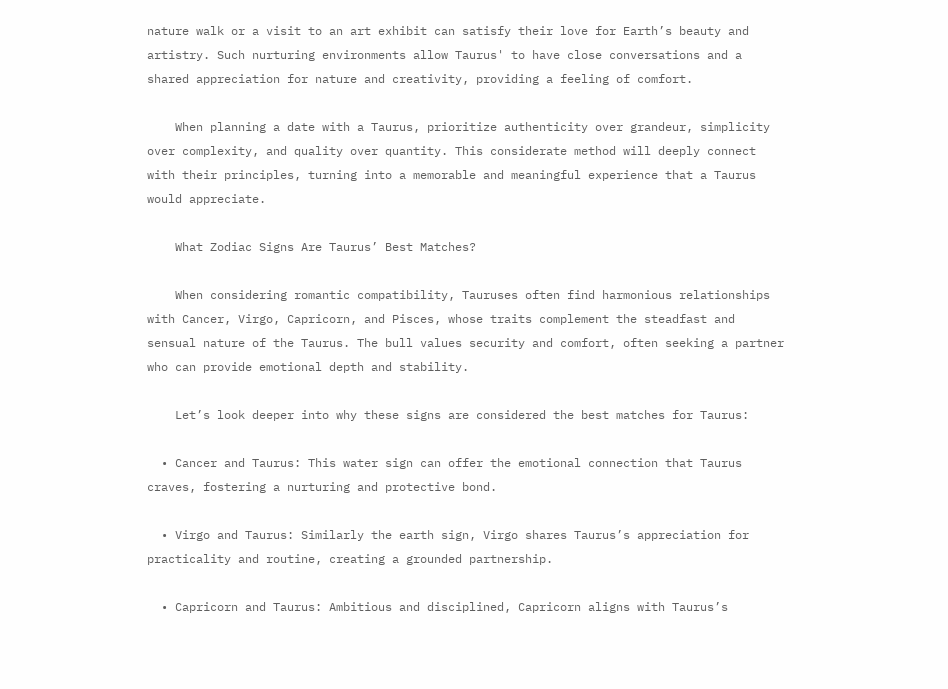nature walk or a visit to an art exhibit can satisfy their love for Earth’s beauty and artistry. Such nurturing environments allow Taurus' to have close conversations and a shared appreciation for nature and creativity, providing a feeling of comfort.

    When planning a date with a Taurus, prioritize authenticity over grandeur, simplicity over complexity, and quality over quantity. This considerate method will deeply connect with their principles, turning into a memorable and meaningful experience that a Taurus would appreciate.

    What Zodiac Signs Are Taurus’ Best Matches?

    When considering romantic compatibility, Tauruses often find harmonious relationships with Cancer, Virgo, Capricorn, and Pisces, whose traits complement the steadfast and sensual nature of the Taurus. The bull values security and comfort, often seeking a partner who can provide emotional depth and stability.

    Let’s look deeper into why these signs are considered the best matches for Taurus:

  • Cancer and Taurus: This water sign can offer the emotional connection that Taurus craves, fostering a nurturing and protective bond.

  • Virgo and Taurus: Similarly the earth sign, Virgo shares Taurus’s appreciation for practicality and routine, creating a grounded partnership.

  • Capricorn and Taurus: Ambitious and disciplined, Capricorn aligns with Taurus’s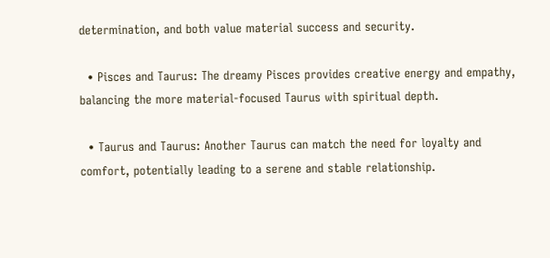determination, and both value material success and security.

  • Pisces and Taurus: The dreamy Pisces provides creative energy and empathy, balancing the more material-focused Taurus with spiritual depth.

  • Taurus and Taurus: Another Taurus can match the need for loyalty and comfort, potentially leading to a serene and stable relationship.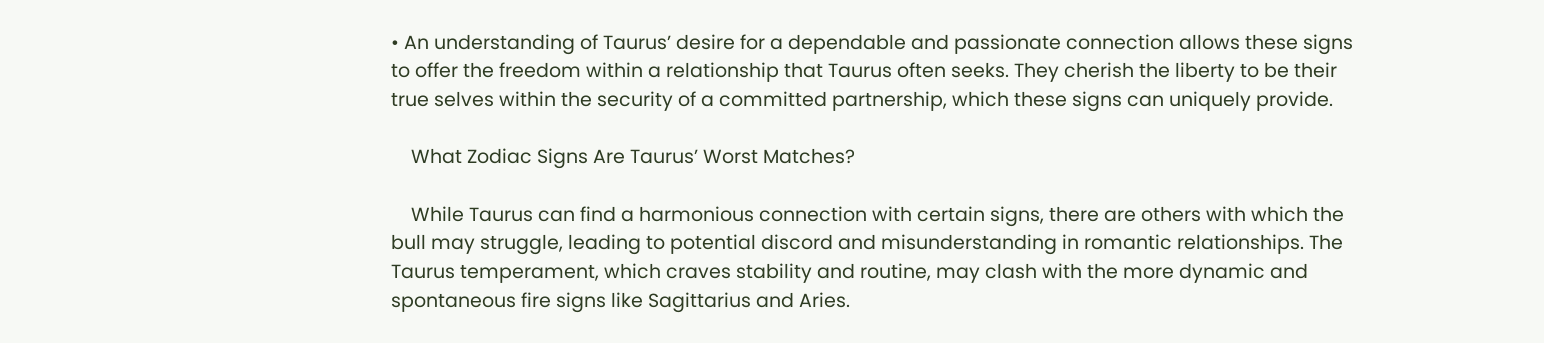• An understanding of Taurus’ desire for a dependable and passionate connection allows these signs to offer the freedom within a relationship that Taurus often seeks. They cherish the liberty to be their true selves within the security of a committed partnership, which these signs can uniquely provide.

    What Zodiac Signs Are Taurus’ Worst Matches?

    While Taurus can find a harmonious connection with certain signs, there are others with which the bull may struggle, leading to potential discord and misunderstanding in romantic relationships. The Taurus temperament, which craves stability and routine, may clash with the more dynamic and spontaneous fire signs like Sagittarius and Aries.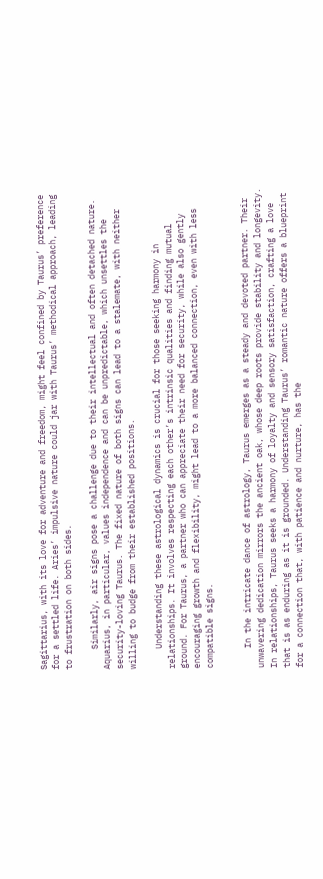Sagittarius, with its love for adventure and freedom, might feel confined by Taurus’ preference for a settled life. Aries’ impulsive nature could jar with Taurus’ methodical approach, leading to frustration on both sides.

    Similarly, air signs pose a challenge due to their intellectual and often detached nature. Aquarius, in particular, values independence and can be unpredictable, which unsettles the security-loving Taurus. The fixed nature of both signs can lead to a stalemate, with neither willing to budge from their established positions.

    Understanding these astrological dynamics is crucial for those seeking harmony in relationships. It involves respecting each other’s intrinsic qualities and finding mutual ground. For Taurus, a partner who can appreciate their need for security, while also gently encouraging growth and flexibility, might lead to a more balanced connection, even with less compatible signs.


    In the intricate dance of astrology, Taurus emerges as a steady and devoted partner. Their unwavering dedication mirrors the ancient oak, whose deep roots provide stability and longevity. In relationships, Taurus seeks a harmony of loyalty and sensory satisfaction, crafting a love that is as enduring as it is grounded. Understanding Taurus’ romantic nature offers a blueprint for a connection that, with patience and nurture, has the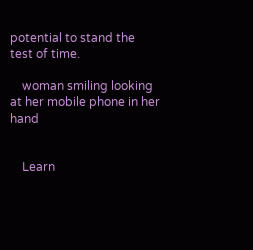potential to stand the test of time.

    woman smiling looking at her mobile phone in her hand


    Learn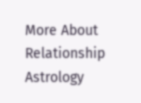More About Relationship Astrology